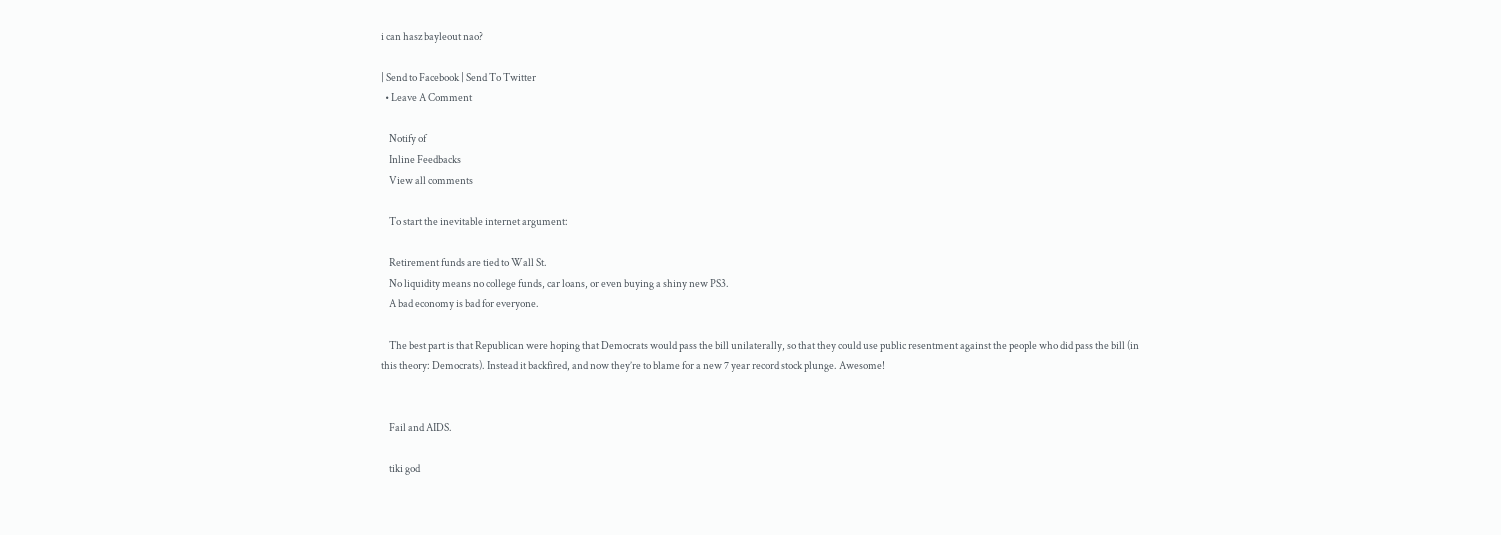i can hasz bayleout nao?

| Send to Facebook | Send To Twitter
  • Leave A Comment

    Notify of
    Inline Feedbacks
    View all comments

    To start the inevitable internet argument:

    Retirement funds are tied to Wall St.
    No liquidity means no college funds, car loans, or even buying a shiny new PS3.
    A bad economy is bad for everyone.

    The best part is that Republican were hoping that Democrats would pass the bill unilaterally, so that they could use public resentment against the people who did pass the bill (in this theory: Democrats). Instead it backfired, and now they’re to blame for a new 7 year record stock plunge. Awesome!


    Fail and AIDS.

    tiki god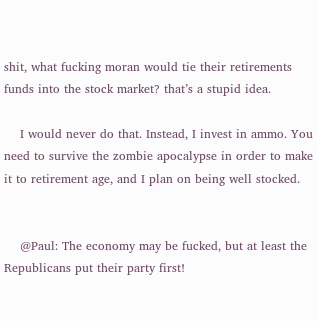shit, what fucking moran would tie their retirements funds into the stock market? that’s a stupid idea.

    I would never do that. Instead, I invest in ammo. You need to survive the zombie apocalypse in order to make it to retirement age, and I plan on being well stocked.


    @Paul: The economy may be fucked, but at least the Republicans put their party first!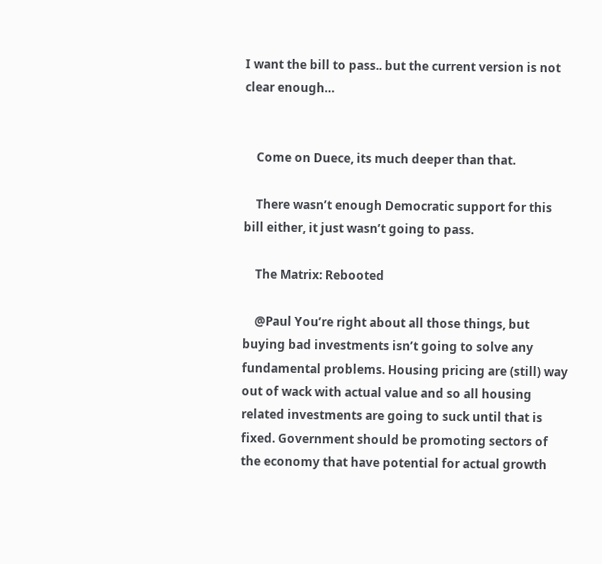I want the bill to pass.. but the current version is not clear enough…


    Come on Duece, its much deeper than that.

    There wasn’t enough Democratic support for this bill either, it just wasn’t going to pass.

    The Matrix: Rebooted

    @Paul You’re right about all those things, but buying bad investments isn’t going to solve any fundamental problems. Housing pricing are (still) way out of wack with actual value and so all housing related investments are going to suck until that is fixed. Government should be promoting sectors of the economy that have potential for actual growth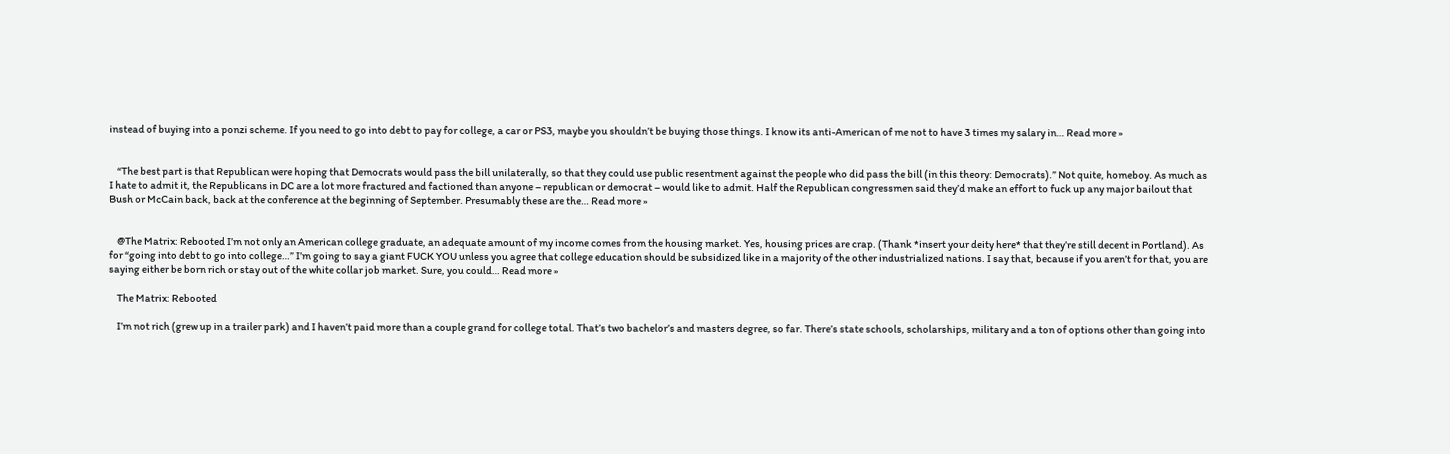instead of buying into a ponzi scheme. If you need to go into debt to pay for college, a car or PS3, maybe you shouldn’t be buying those things. I know its anti-American of me not to have 3 times my salary in… Read more »


    “The best part is that Republican were hoping that Democrats would pass the bill unilaterally, so that they could use public resentment against the people who did pass the bill (in this theory: Democrats).” Not quite, homeboy. As much as I hate to admit it, the Republicans in DC are a lot more fractured and factioned than anyone – republican or democrat – would like to admit. Half the Republican congressmen said they’d make an effort to fuck up any major bailout that Bush or McCain back, back at the conference at the beginning of September. Presumably these are the… Read more »


    @The Matrix: Rebooted I’m not only an American college graduate, an adequate amount of my income comes from the housing market. Yes, housing prices are crap. (Thank *insert your deity here* that they’re still decent in Portland). As for “going into debt to go into college…” I’m going to say a giant FUCK YOU unless you agree that college education should be subsidized like in a majority of the other industrialized nations. I say that, because if you aren’t for that, you are saying either be born rich or stay out of the white collar job market. Sure, you could… Read more »

    The Matrix: Rebooted

    I’m not rich (grew up in a trailer park) and I haven’t paid more than a couple grand for college total. That’s two bachelor’s and masters degree, so far. There’s state schools, scholarships, military and a ton of options other than going into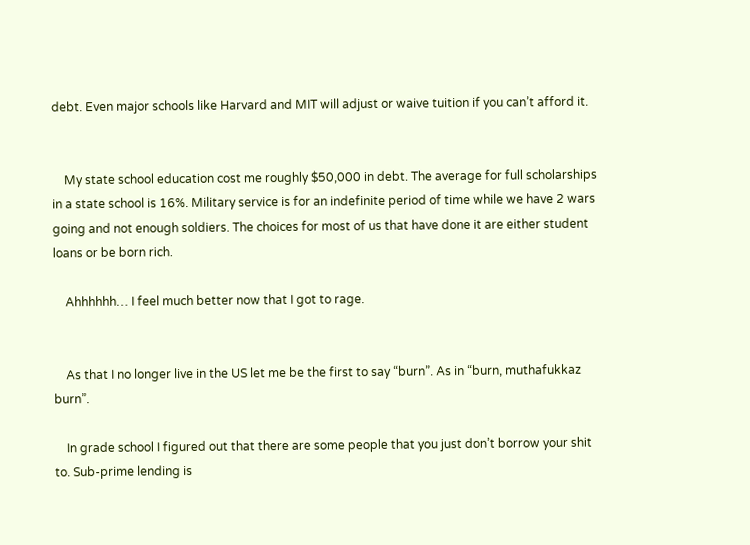debt. Even major schools like Harvard and MIT will adjust or waive tuition if you can’t afford it.


    My state school education cost me roughly $50,000 in debt. The average for full scholarships in a state school is 16%. Military service is for an indefinite period of time while we have 2 wars going and not enough soldiers. The choices for most of us that have done it are either student loans or be born rich.

    Ahhhhhh… I feel much better now that I got to rage.


    As that I no longer live in the US let me be the first to say “burn”. As in “burn, muthafukkaz burn”.

    In grade school I figured out that there are some people that you just don’t borrow your shit to. Sub-prime lending is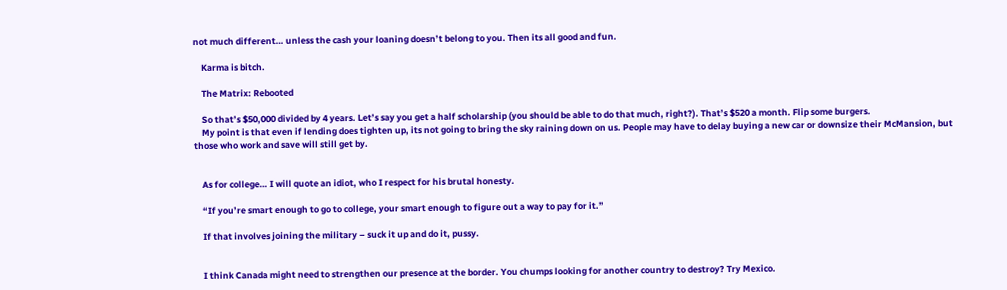not much different… unless the cash your loaning doesn’t belong to you. Then its all good and fun.

    Karma is bitch.

    The Matrix: Rebooted

    So that’s $50,000 divided by 4 years. Let’s say you get a half scholarship (you should be able to do that much, right?). That’s $520 a month. Flip some burgers.
    My point is that even if lending does tighten up, its not going to bring the sky raining down on us. People may have to delay buying a new car or downsize their McMansion, but those who work and save will still get by.


    As for college… I will quote an idiot, who I respect for his brutal honesty.

    “If you’re smart enough to go to college, your smart enough to figure out a way to pay for it.”

    If that involves joining the military – suck it up and do it, pussy.


    I think Canada might need to strengthen our presence at the border. You chumps looking for another country to destroy? Try Mexico.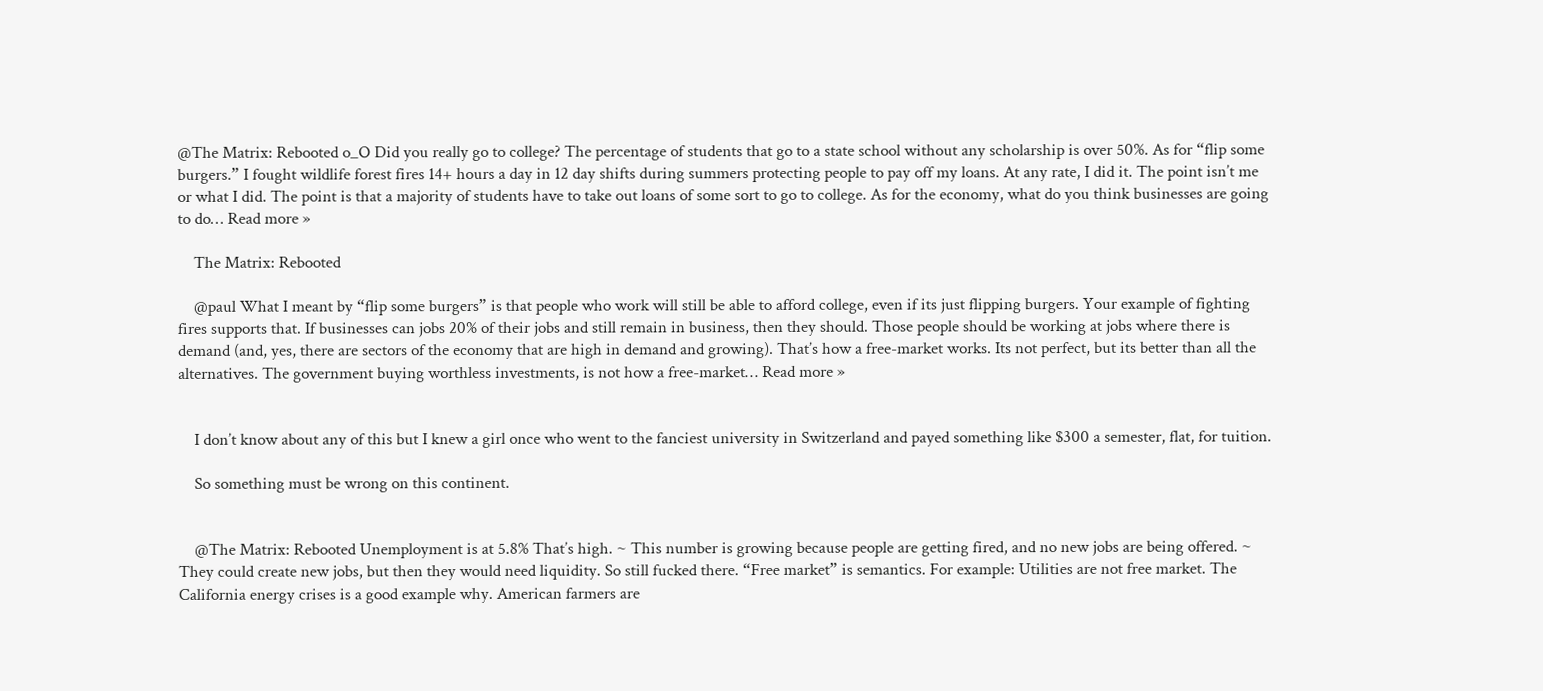@The Matrix: Rebooted o_O Did you really go to college? The percentage of students that go to a state school without any scholarship is over 50%. As for “flip some burgers.” I fought wildlife forest fires 14+ hours a day in 12 day shifts during summers protecting people to pay off my loans. At any rate, I did it. The point isn’t me or what I did. The point is that a majority of students have to take out loans of some sort to go to college. As for the economy, what do you think businesses are going to do… Read more »

    The Matrix: Rebooted

    @paul What I meant by “flip some burgers” is that people who work will still be able to afford college, even if its just flipping burgers. Your example of fighting fires supports that. If businesses can jobs 20% of their jobs and still remain in business, then they should. Those people should be working at jobs where there is demand (and, yes, there are sectors of the economy that are high in demand and growing). That’s how a free-market works. Its not perfect, but its better than all the alternatives. The government buying worthless investments, is not how a free-market… Read more »


    I don’t know about any of this but I knew a girl once who went to the fanciest university in Switzerland and payed something like $300 a semester, flat, for tuition.

    So something must be wrong on this continent.


    @The Matrix: Rebooted Unemployment is at 5.8% That’s high. ~ This number is growing because people are getting fired, and no new jobs are being offered. ~ They could create new jobs, but then they would need liquidity. So still fucked there. “Free market” is semantics. For example: Utilities are not free market. The California energy crises is a good example why. American farmers are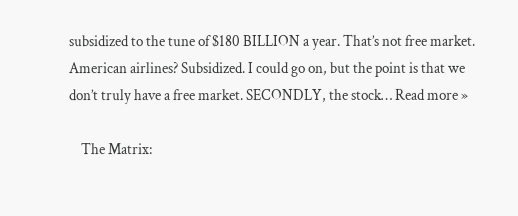subsidized to the tune of $180 BILLION a year. That’s not free market. American airlines? Subsidized. I could go on, but the point is that we don’t truly have a free market. SECONDLY, the stock… Read more »

    The Matrix: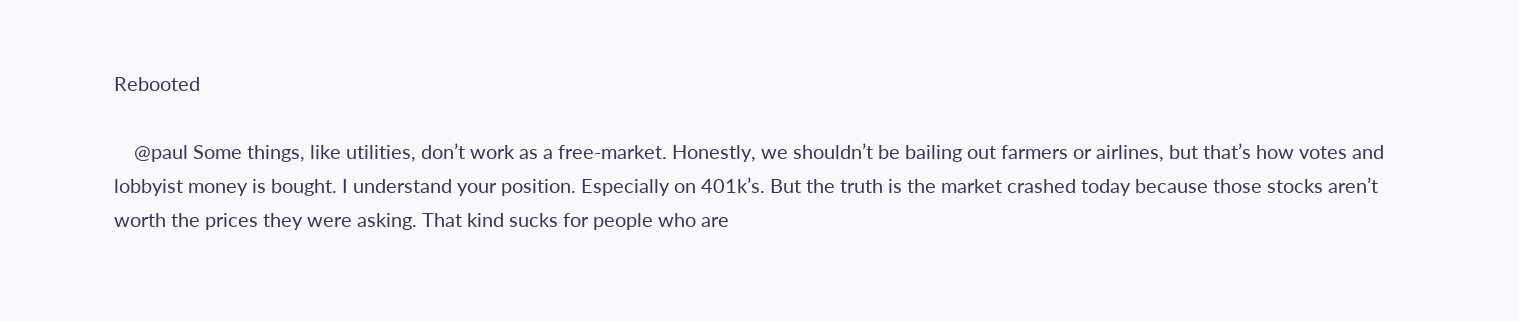Rebooted

    @paul Some things, like utilities, don’t work as a free-market. Honestly, we shouldn’t be bailing out farmers or airlines, but that’s how votes and lobbyist money is bought. I understand your position. Especially on 401k’s. But the truth is the market crashed today because those stocks aren’t worth the prices they were asking. That kind sucks for people who are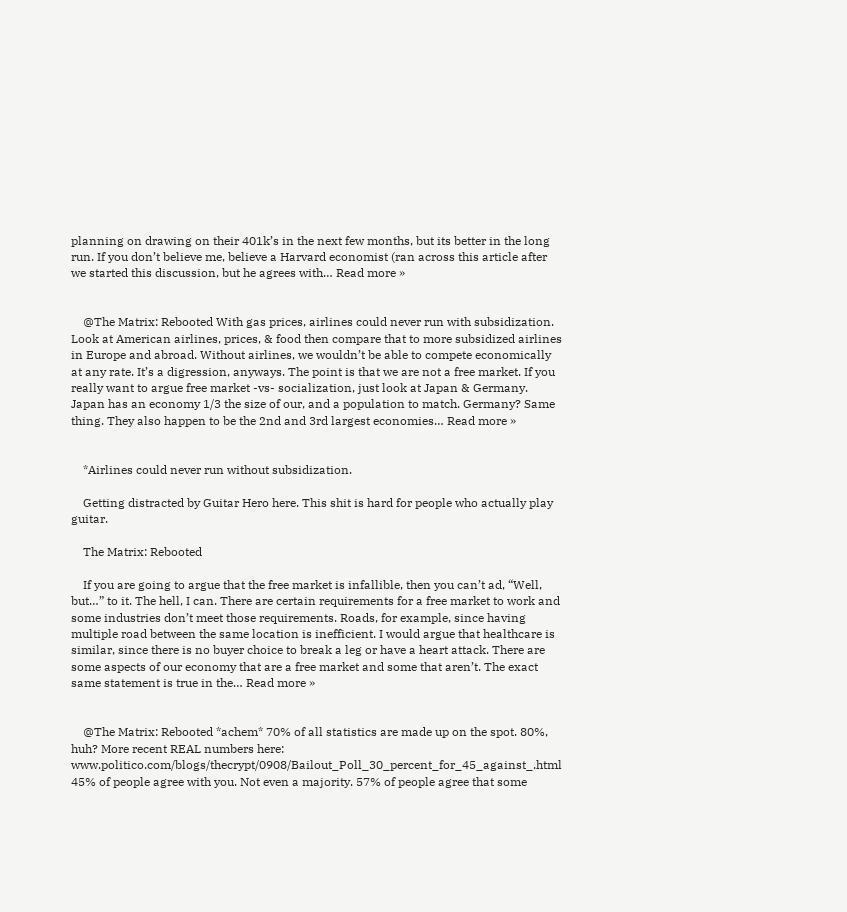planning on drawing on their 401k’s in the next few months, but its better in the long run. If you don’t believe me, believe a Harvard economist (ran across this article after we started this discussion, but he agrees with… Read more »


    @The Matrix: Rebooted With gas prices, airlines could never run with subsidization. Look at American airlines, prices, & food then compare that to more subsidized airlines in Europe and abroad. Without airlines, we wouldn’t be able to compete economically at any rate. It’s a digression, anyways. The point is that we are not a free market. If you really want to argue free market -vs- socialization, just look at Japan & Germany. Japan has an economy 1/3 the size of our, and a population to match. Germany? Same thing. They also happen to be the 2nd and 3rd largest economies… Read more »


    *Airlines could never run without subsidization.

    Getting distracted by Guitar Hero here. This shit is hard for people who actually play guitar.

    The Matrix: Rebooted

    If you are going to argue that the free market is infallible, then you can’t ad, “Well, but…” to it. The hell, I can. There are certain requirements for a free market to work and some industries don’t meet those requirements. Roads, for example, since having multiple road between the same location is inefficient. I would argue that healthcare is similar, since there is no buyer choice to break a leg or have a heart attack. There are some aspects of our economy that are a free market and some that aren’t. The exact same statement is true in the… Read more »


    @The Matrix: Rebooted *achem* 70% of all statistics are made up on the spot. 80%, huh? More recent REAL numbers here: www.politico.com/blogs/thecrypt/0908/Bailout_Poll_30_percent_for_45_against_.html 45% of people agree with you. Not even a majority. 57% of people agree that some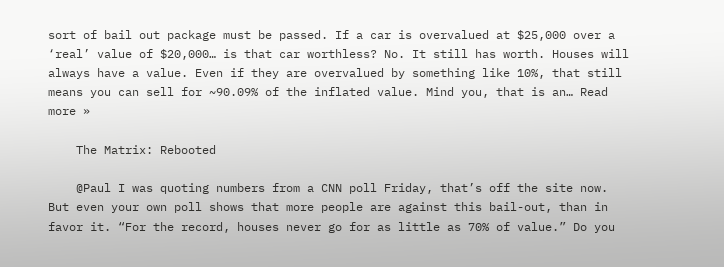sort of bail out package must be passed. If a car is overvalued at $25,000 over a ‘real’ value of $20,000… is that car worthless? No. It still has worth. Houses will always have a value. Even if they are overvalued by something like 10%, that still means you can sell for ~90.09% of the inflated value. Mind you, that is an… Read more »

    The Matrix: Rebooted

    @Paul I was quoting numbers from a CNN poll Friday, that’s off the site now. But even your own poll shows that more people are against this bail-out, than in favor it. “For the record, houses never go for as little as 70% of value.” Do you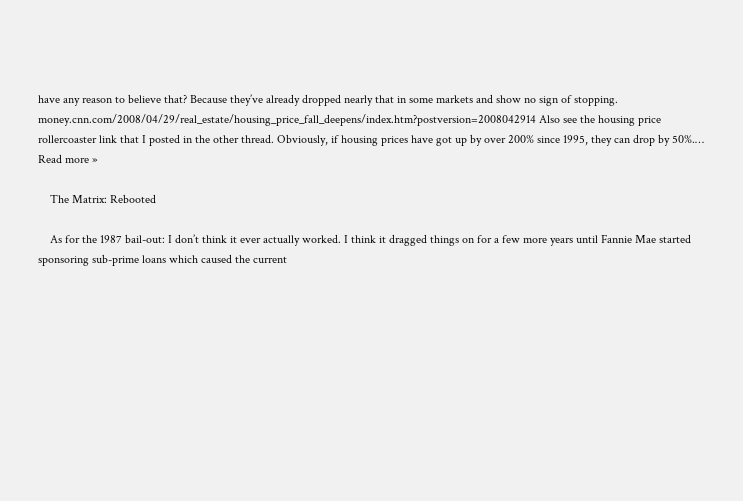have any reason to believe that? Because they’ve already dropped nearly that in some markets and show no sign of stopping. money.cnn.com/2008/04/29/real_estate/housing_price_fall_deepens/index.htm?postversion=2008042914 Also see the housing price rollercoaster link that I posted in the other thread. Obviously, if housing prices have got up by over 200% since 1995, they can drop by 50%.… Read more »

    The Matrix: Rebooted

    As for the 1987 bail-out: I don’t think it ever actually worked. I think it dragged things on for a few more years until Fannie Mae started sponsoring sub-prime loans which caused the current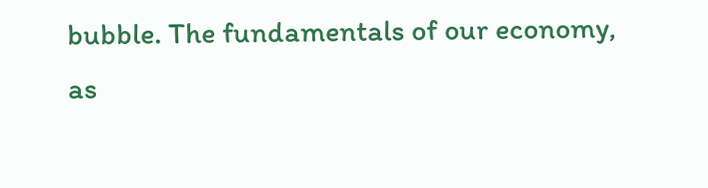bubble. The fundamentals of our economy, as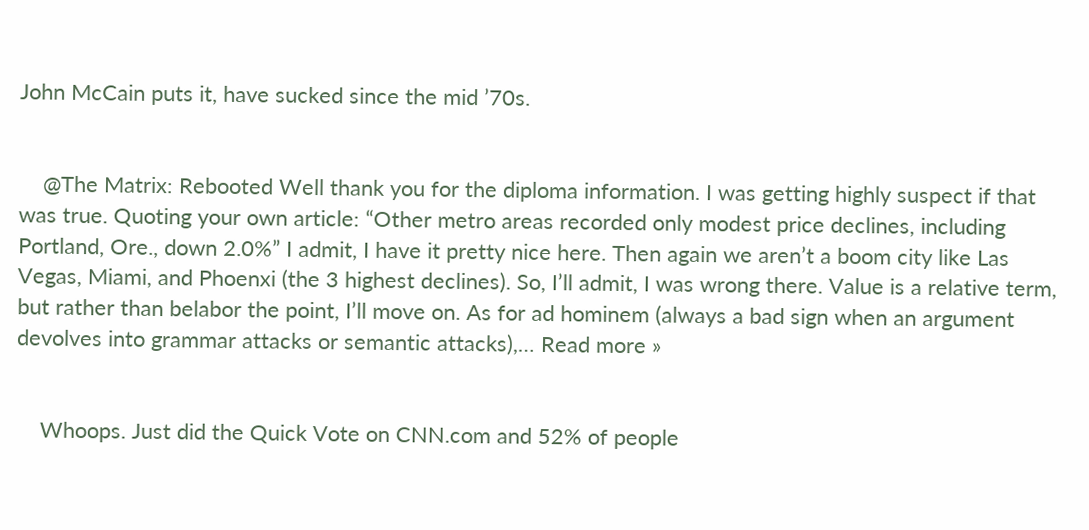John McCain puts it, have sucked since the mid ’70s.


    @The Matrix: Rebooted Well thank you for the diploma information. I was getting highly suspect if that was true. Quoting your own article: “Other metro areas recorded only modest price declines, including Portland, Ore., down 2.0%” I admit, I have it pretty nice here. Then again we aren’t a boom city like Las Vegas, Miami, and Phoenxi (the 3 highest declines). So, I’ll admit, I was wrong there. Value is a relative term, but rather than belabor the point, I’ll move on. As for ad hominem (always a bad sign when an argument devolves into grammar attacks or semantic attacks),… Read more »


    Whoops. Just did the Quick Vote on CNN.com and 52% of people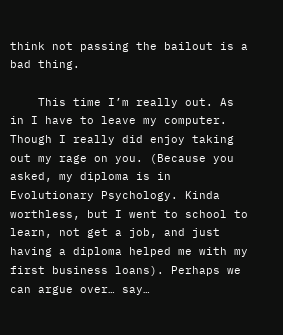think not passing the bailout is a bad thing.

    This time I’m really out. As in I have to leave my computer. Though I really did enjoy taking out my rage on you. (Because you asked, my diploma is in Evolutionary Psychology. Kinda worthless, but I went to school to learn, not get a job, and just having a diploma helped me with my first business loans). Perhaps we can argue over… say…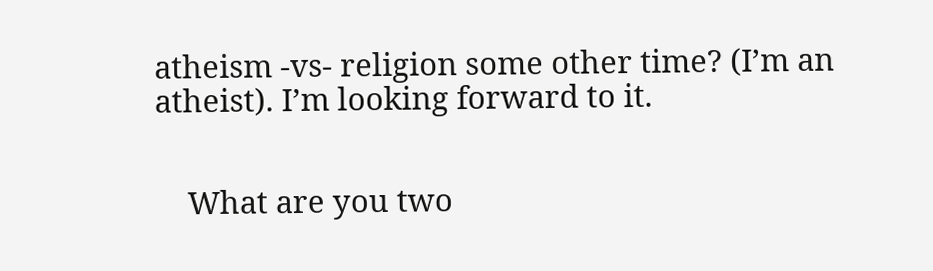atheism -vs- religion some other time? (I’m an atheist). I’m looking forward to it.


    What are you two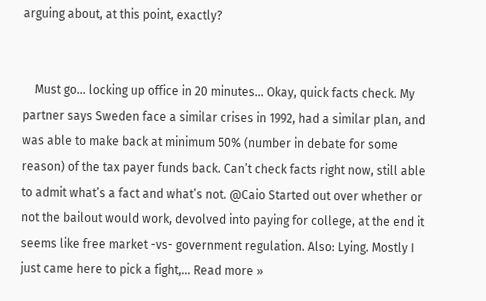arguing about, at this point, exactly?


    Must go… locking up office in 20 minutes… Okay, quick facts check. My partner says Sweden face a similar crises in 1992, had a similar plan, and was able to make back at minimum 50% (number in debate for some reason) of the tax payer funds back. Can’t check facts right now, still able to admit what’s a fact and what’s not. @Caio Started out over whether or not the bailout would work, devolved into paying for college, at the end it seems like free market -vs- government regulation. Also: Lying. Mostly I just came here to pick a fight,… Read more »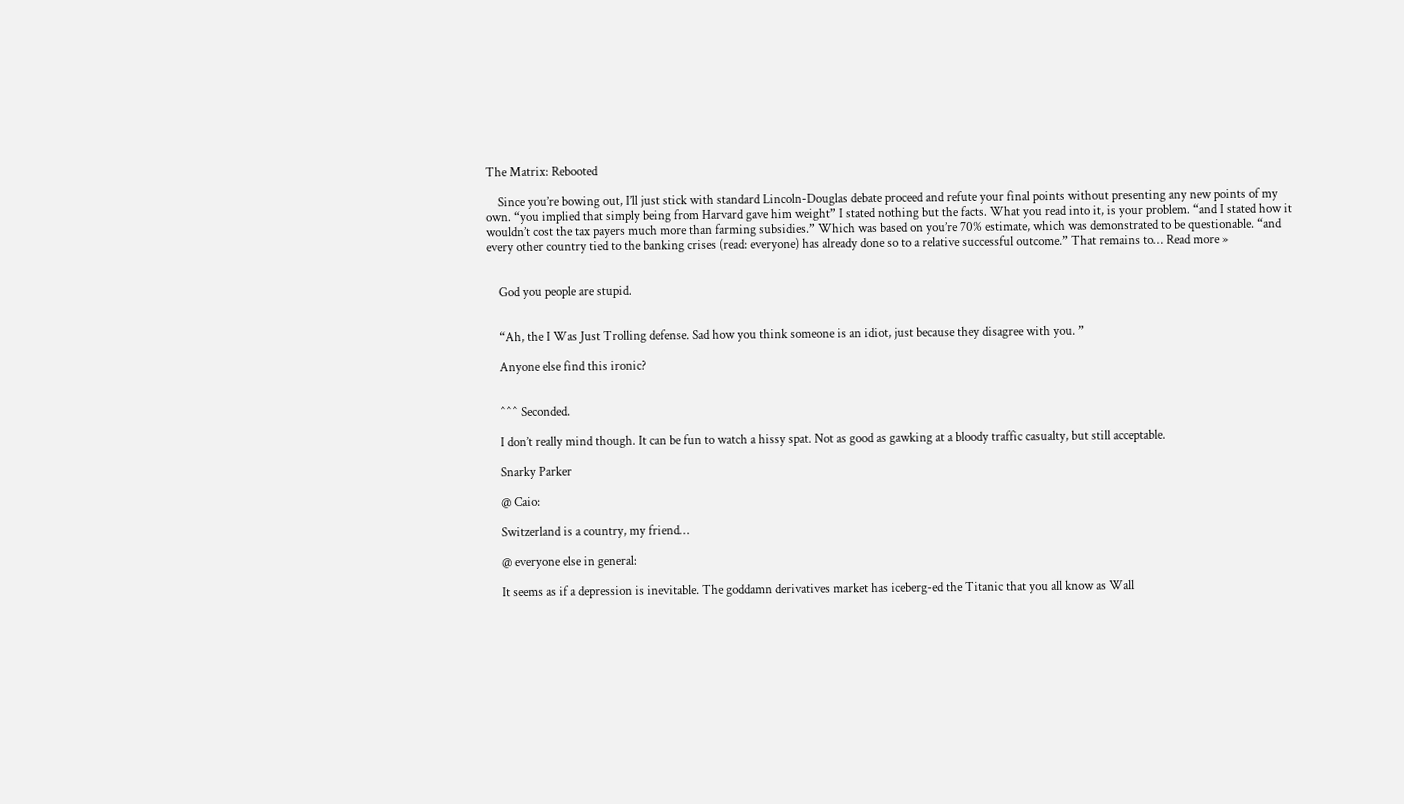The Matrix: Rebooted

    Since you’re bowing out, I’ll just stick with standard Lincoln-Douglas debate proceed and refute your final points without presenting any new points of my own. “you implied that simply being from Harvard gave him weight” I stated nothing but the facts. What you read into it, is your problem. “and I stated how it wouldn’t cost the tax payers much more than farming subsidies.” Which was based on you’re 70% estimate, which was demonstrated to be questionable. “and every other country tied to the banking crises (read: everyone) has already done so to a relative successful outcome.” That remains to… Read more »


    God you people are stupid.


    “Ah, the I Was Just Trolling defense. Sad how you think someone is an idiot, just because they disagree with you. ”

    Anyone else find this ironic?


    ^^^ Seconded.

    I don’t really mind though. It can be fun to watch a hissy spat. Not as good as gawking at a bloody traffic casualty, but still acceptable.

    Snarky Parker

    @ Caio:

    Switzerland is a country, my friend…

    @ everyone else in general:

    It seems as if a depression is inevitable. The goddamn derivatives market has iceberg-ed the Titanic that you all know as Wall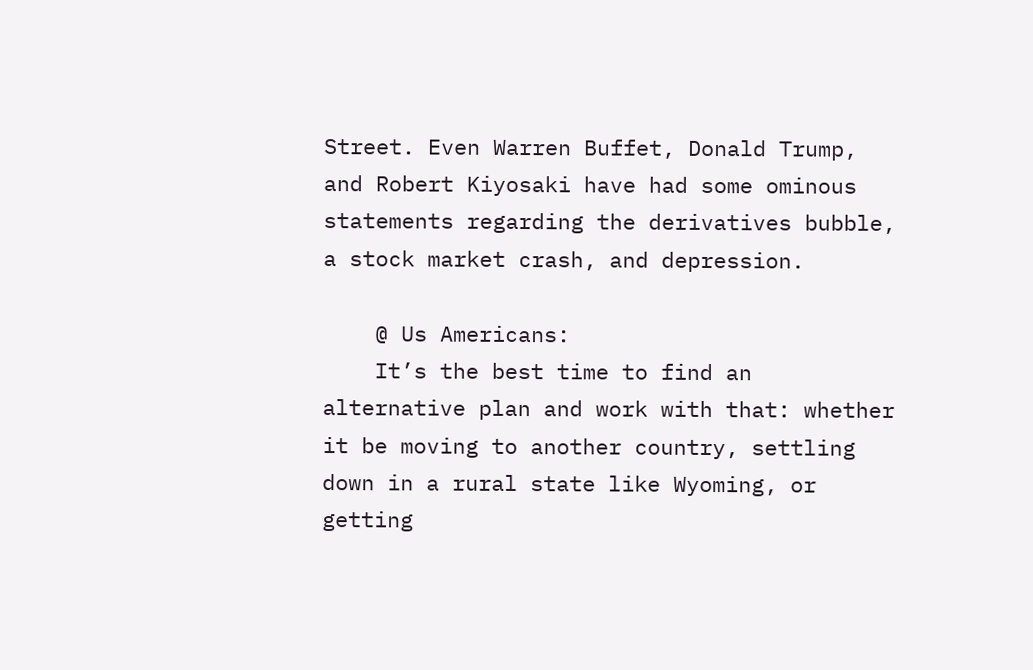Street. Even Warren Buffet, Donald Trump, and Robert Kiyosaki have had some ominous statements regarding the derivatives bubble, a stock market crash, and depression.

    @ Us Americans:
    It’s the best time to find an alternative plan and work with that: whether it be moving to another country, settling down in a rural state like Wyoming, or getting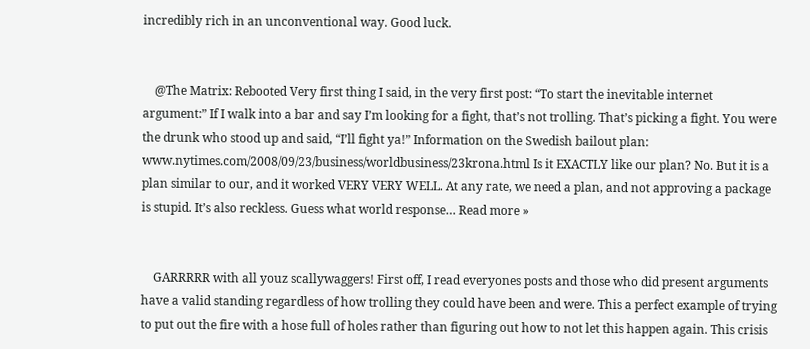incredibly rich in an unconventional way. Good luck.


    @The Matrix: Rebooted Very first thing I said, in the very first post: “To start the inevitable internet argument:” If I walk into a bar and say I’m looking for a fight, that’s not trolling. That’s picking a fight. You were the drunk who stood up and said, “I’ll fight ya!” Information on the Swedish bailout plan: www.nytimes.com/2008/09/23/business/worldbusiness/23krona.html Is it EXACTLY like our plan? No. But it is a plan similar to our, and it worked VERY VERY WELL. At any rate, we need a plan, and not approving a package is stupid. It’s also reckless. Guess what world response… Read more »


    GARRRRR with all youz scallywaggers! First off, I read everyones posts and those who did present arguments have a valid standing regardless of how trolling they could have been and were. This a perfect example of trying to put out the fire with a hose full of holes rather than figuring out how to not let this happen again. This crisis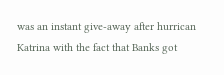was an instant give-away after hurrican Katrina with the fact that Banks got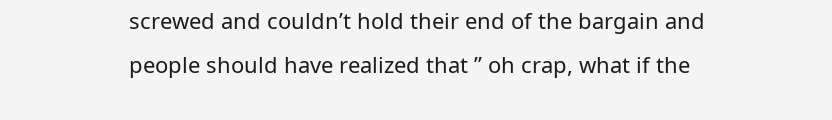screwed and couldn’t hold their end of the bargain and people should have realized that ” oh crap, what if the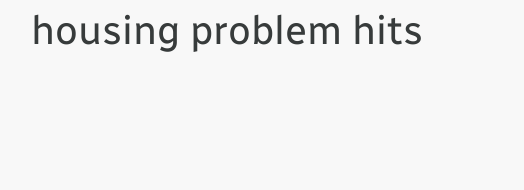housing problem hits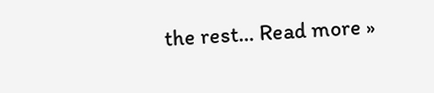the rest… Read more »